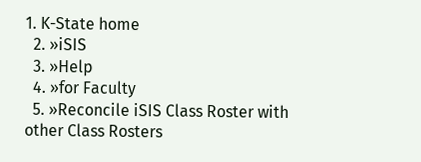1. K-State home
  2. »iSIS
  3. »Help
  4. »for Faculty
  5. »Reconcile iSIS Class Roster with other Class Rosters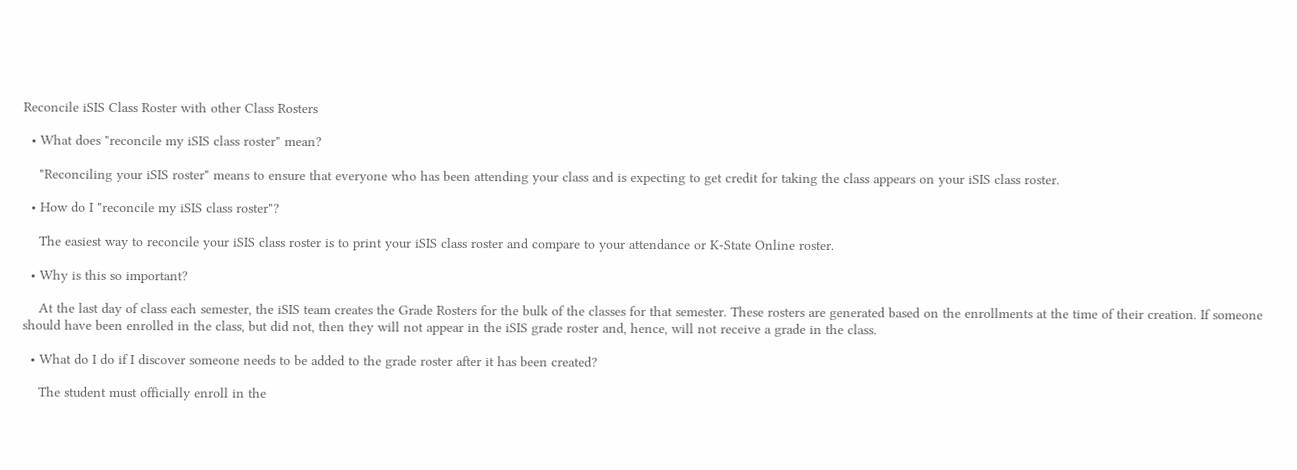Reconcile iSIS Class Roster with other Class Rosters

  • What does "reconcile my iSIS class roster" mean?

    "Reconciling your iSIS roster" means to ensure that everyone who has been attending your class and is expecting to get credit for taking the class appears on your iSIS class roster.

  • How do I "reconcile my iSIS class roster"?

    The easiest way to reconcile your iSIS class roster is to print your iSIS class roster and compare to your attendance or K-State Online roster.

  • Why is this so important?

    At the last day of class each semester, the iSIS team creates the Grade Rosters for the bulk of the classes for that semester. These rosters are generated based on the enrollments at the time of their creation. If someone should have been enrolled in the class, but did not, then they will not appear in the iSIS grade roster and, hence, will not receive a grade in the class.

  • What do I do if I discover someone needs to be added to the grade roster after it has been created?

    The student must officially enroll in the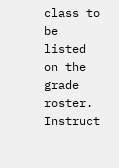class to be listed on the grade roster. Instruct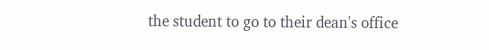the student to go to their dean's office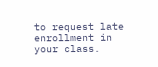to request late enrollment in your class.